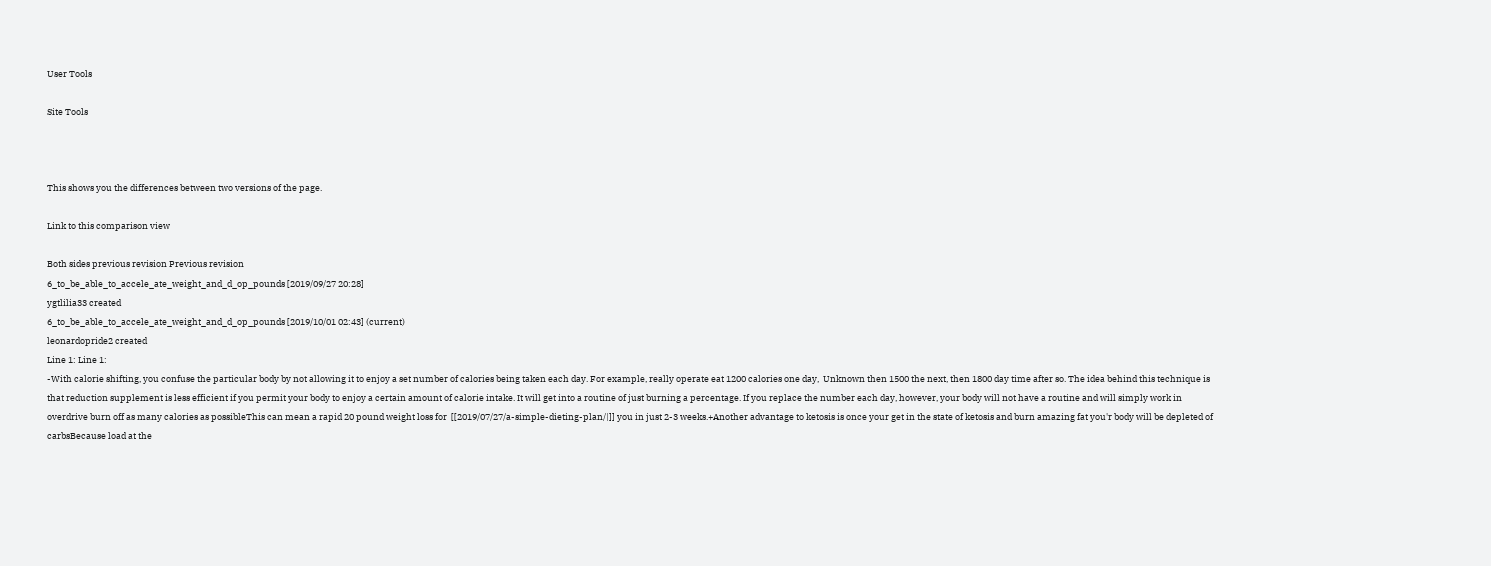User Tools

Site Tools



This shows you the differences between two versions of the page.

Link to this comparison view

Both sides previous revision Previous revision
6_to_be_able_to_accele_ate_weight_and_d_op_pounds [2019/09/27 20:28]
ygtlilia33 created
6_to_be_able_to_accele_ate_weight_and_d_op_pounds [2019/10/01 02:43] (current)
leonardopride2 created
Line 1: Line 1:
-With calorie shifting, you confuse the particular body by not allowing it to enjoy a set number of calories being taken each day. For example, really operate eat 1200 calories one day,  Unknown then 1500 the next, then 1800 day time after so. The idea behind this technique is that reduction supplement is less efficient if you permit your body to enjoy a certain amount of calorie intake. It will get into a routine of just burning a percentage. If you replace the number each day, however, your body will not have a routine and will simply work in overdrive burn off as many calories as possibleThis can mean a rapid 20 pound weight loss for  [[2019/07/27/a-simple-dieting-plan/|]] you in just 2-3 weeks.+Another advantage to ketosis is once your get in the state of ketosis and burn amazing fat you'r body will be depleted of carbsBecause load at the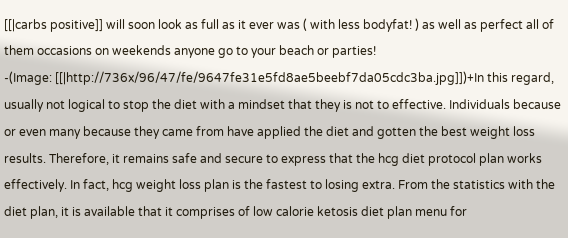[[|carbs positive]] will soon look as full as it ever was ( with less bodyfat! ) as well as perfect all of them occasions on weekends anyone go to your beach or parties!
-(Image: [[|http://736x/96/47/fe/9647fe31e5fd8ae5beebf7da05cdc3ba.jpg]])+In this regard, usually not logical to stop the diet with a mindset that they is not to effective. Individuals because or even many because they came from have applied the diet and gotten the best weight loss results. Therefore, it remains safe and secure to express that the hcg diet protocol plan works effectively. In fact, hcg weight loss plan is the fastest to losing extra. From the statistics with the diet plan, it is available that it comprises of low calorie ketosis diet plan menu for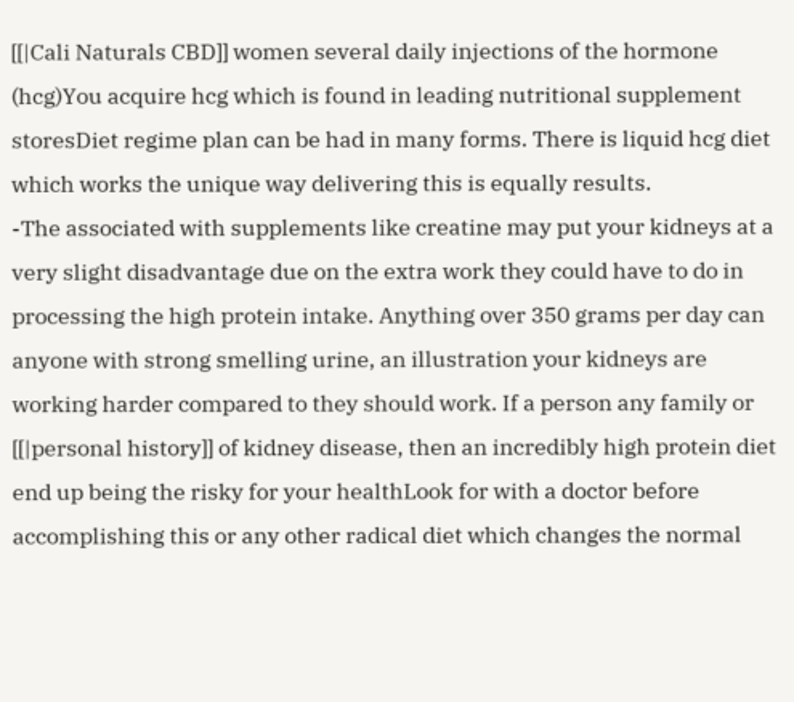[[|Cali Naturals CBD]] women several daily injections of the hormone (hcg)You acquire hcg which is found in leading nutritional supplement storesDiet regime plan can be had in many forms. There is liquid hcg diet which works the unique way delivering this is equally results.
-The associated with supplements like creatine may put your kidneys at a very slight disadvantage due on the extra work they could have to do in processing the high protein intake. Anything over 350 grams per day can anyone with strong smelling urine, an illustration your kidneys are working harder compared to they should work. If a person any family or [[|personal history]] of kidney disease, then an incredibly high protein diet end up being the risky for your healthLook for with a doctor before accomplishing this or any other radical diet which changes the normal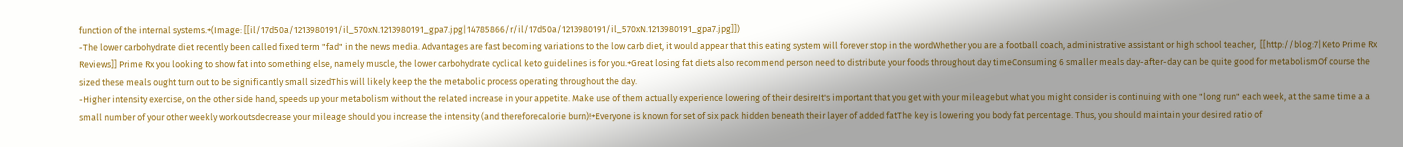function of the internal systems.+(Image: [[il/17d50a/1213980191/il_570xN.1213980191_gpa7.jpg|14785866/r/il/17d50a/1213980191/il_570xN.1213980191_gpa7.jpg]])
-The lower carbohydrate diet recently been called fixed term "fad" in the news media. Advantages are fast becoming variations to the low carb diet, it would appear that this eating system will forever stop in the wordWhether you are a football coach, administrative assistant or high school teacher,  [[http://blog:7|Keto Prime Rx Reviews]] Prime Rx you looking to show fat into something else, namely muscle, the lower carbohydrate cyclical keto guidelines is for you.+Great losing fat diets also recommend person need to distribute your foods throughout day timeConsuming 6 smaller meals day-after-day can be quite good for metabolismOf course the sized these meals ought turn out to be significantly small sizedThis will likely keep the the metabolic process operating throughout the day.
-Higher intensity exercise, on the other side hand, speeds up your metabolism without the related increase in your appetite. Make use of them actually experience lowering of their desireIt's important that you get with your mileagebut what you might consider is continuing with one "long run" each week, at the same time a a small number of your other weekly workoutsdecrease your mileage should you increase the intensity (and thereforecalorie burn)!+Everyone is known for set of six pack hidden beneath their layer of added fatThe key is lowering you body fat percentage. Thus, you should maintain your desired ratio of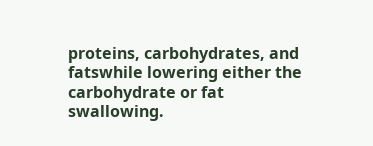proteins, carbohydrates, and fatswhile lowering either the carbohydrate or fat swallowing.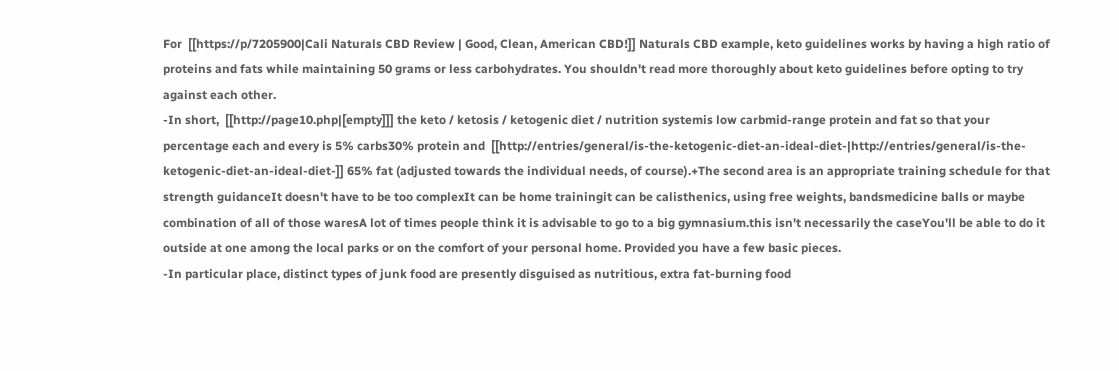For  [[https://p/7205900|Cali Naturals CBD Review | Good, Clean, American CBD!]] Naturals CBD example, keto guidelines works by having a high ratio of proteins and fats while maintaining 50 grams or less carbohydrates. You shouldn't read more thoroughly about keto guidelines before opting to try against each other.
-In short,  [[http://page10.php|[empty]]] the keto / ketosis / ketogenic diet / nutrition systemis low carbmid-range protein and fat so that your percentage each and every is 5% carbs30% protein and  [[http://entries/general/is-the-ketogenic-diet-an-ideal-diet-|http://entries/general/is-the-ketogenic-diet-an-ideal-diet-]] 65% fat (adjusted towards the individual needs, of course).+The second area is an appropriate training schedule for that strength guidanceIt doesn't have to be too complexIt can be home trainingit can be calisthenics, using free weights, bandsmedicine balls or maybe combination of all of those waresA lot of times people think it is advisable to go to a big gymnasium.this isn't necessarily the caseYou'll be able to do it outside at one among the local parks or on the comfort of your personal home. Provided you have a few basic pieces.
-In particular place, distinct types of junk food are presently disguised as nutritious, extra fat-burning food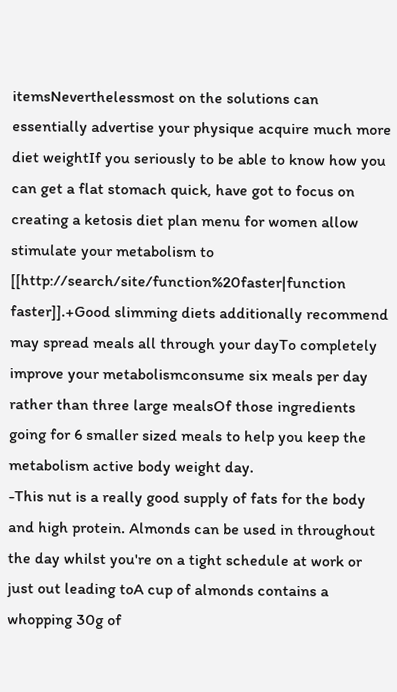itemsNeverthelessmost on the solutions can essentially advertise your physique acquire much more diet weightIf you seriously to be able to know how you can get a flat stomach quick, have got to focus on creating a ketosis diet plan menu for women allow stimulate your metabolism to [[http://search/site/function%20faster|function faster]].+Good slimming diets additionally recommend may spread meals all through your dayTo completely improve your metabolismconsume six meals per day rather than three large mealsOf those ingredients going for 6 smaller sized meals to help you keep the metabolism active body weight day.
-This nut is a really good supply of fats for the body and high protein. Almonds can be used in throughout the day whilst you're on a tight schedule at work or just out leading toA cup of almonds contains a whopping 30g of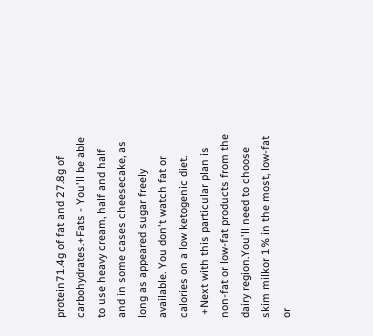protein71.4g of fat and 27.8g of carbohydrates.+Fats - You'll be able to use heavy cream, half and half and in some cases cheesecake, as long as appeared sugar freely available. You don't watch fat or calories on a low ketogenic diet.
 +Next with this particular plan is non-fat or low-fat products from the dairy region.You'll need to choose skim milkor 1% in the most, low-fat or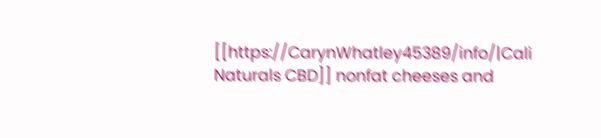[[https://CarynWhatley45389/info/|Cali Naturals CBD]] nonfat cheeses and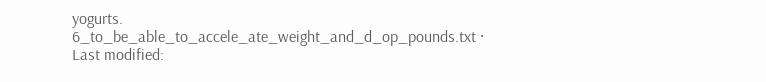yogurts.
6_to_be_able_to_accele_ate_weight_and_d_op_pounds.txt · Last modified: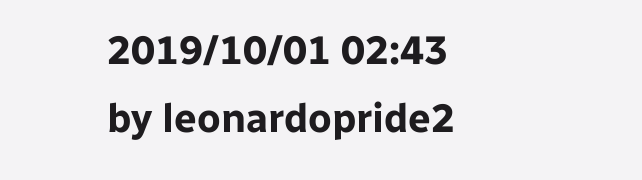2019/10/01 02:43 by leonardopride2